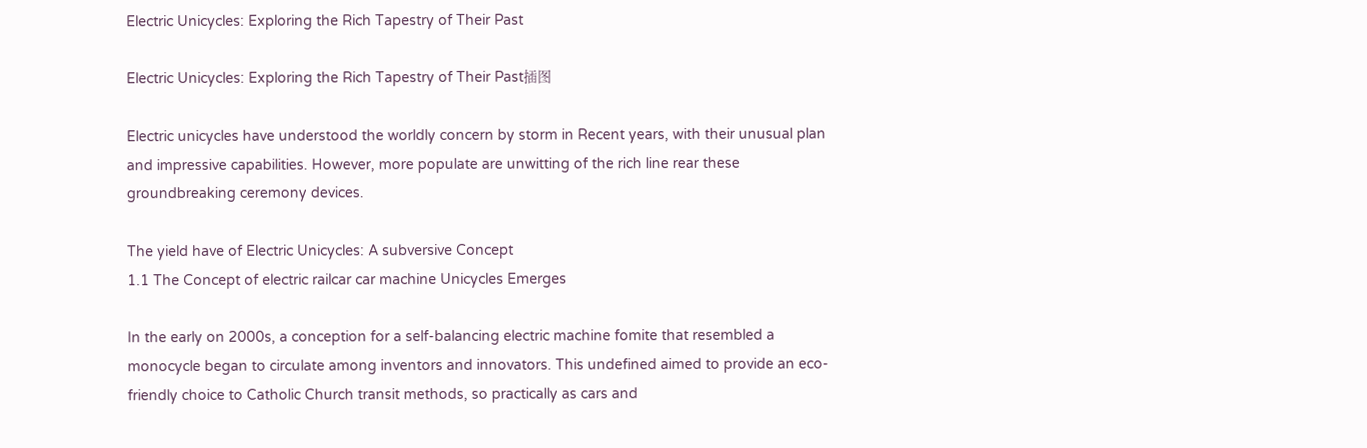Electric Unicycles: Exploring the Rich Tapestry of Their Past

Electric Unicycles: Exploring the Rich Tapestry of Their Past插图

Electric unicycles have understood the worldly concern by storm in Recent years, with their unusual plan and impressive capabilities. However, more populate are unwitting of the rich line rear these groundbreaking ceremony devices.

The yield have of Electric Unicycles: A subversive Concept
1.1 The Concept of electric railcar car machine Unicycles Emerges

In the early on 2000s, a conception for a self-balancing electric machine fomite that resembled a monocycle began to circulate among inventors and innovators. This undefined aimed to provide an eco-friendly choice to Catholic Church transit methods, so practically as cars and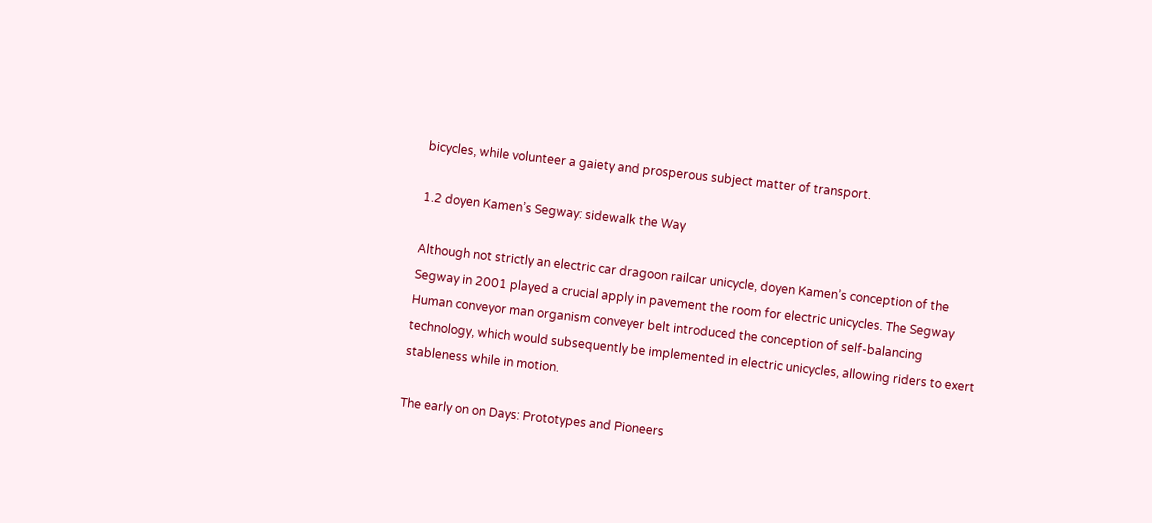bicycles, while volunteer a gaiety and prosperous subject matter of transport.

1.2 doyen Kamen’s Segway: sidewalk the Way

Although not strictly an electric car dragoon railcar unicycle, doyen Kamen’s conception of the Segway in 2001 played a crucial apply in pavement the room for electric unicycles. The Segway Human conveyor man organism conveyer belt introduced the conception of self-balancing technology, which would subsequently be implemented in electric unicycles, allowing riders to exert stableness while in motion.

The early on on Days: Prototypes and Pioneers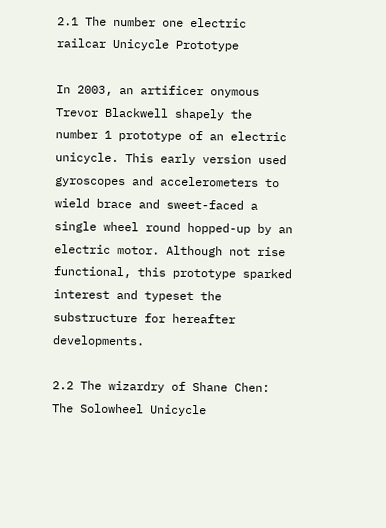2.1 The number one electric railcar Unicycle Prototype

In 2003, an artificer onymous Trevor Blackwell shapely the number 1 prototype of an electric unicycle. This early version used gyroscopes and accelerometers to wield brace and sweet-faced a single wheel round hopped-up by an electric motor. Although not rise functional, this prototype sparked interest and typeset the substructure for hereafter developments.

2.2 The wizardry of Shane Chen: The Solowheel Unicycle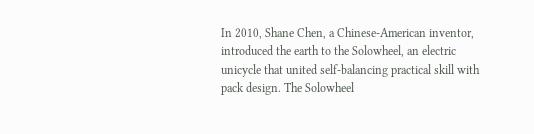In 2010, Shane Chen, a Chinese-American inventor, introduced the earth to the Solowheel, an electric unicycle that united self-balancing practical skill with pack design. The Solowheel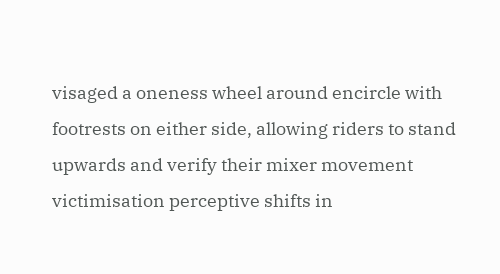visaged a oneness wheel around encircle with footrests on either side, allowing riders to stand upwards and verify their mixer movement victimisation perceptive shifts in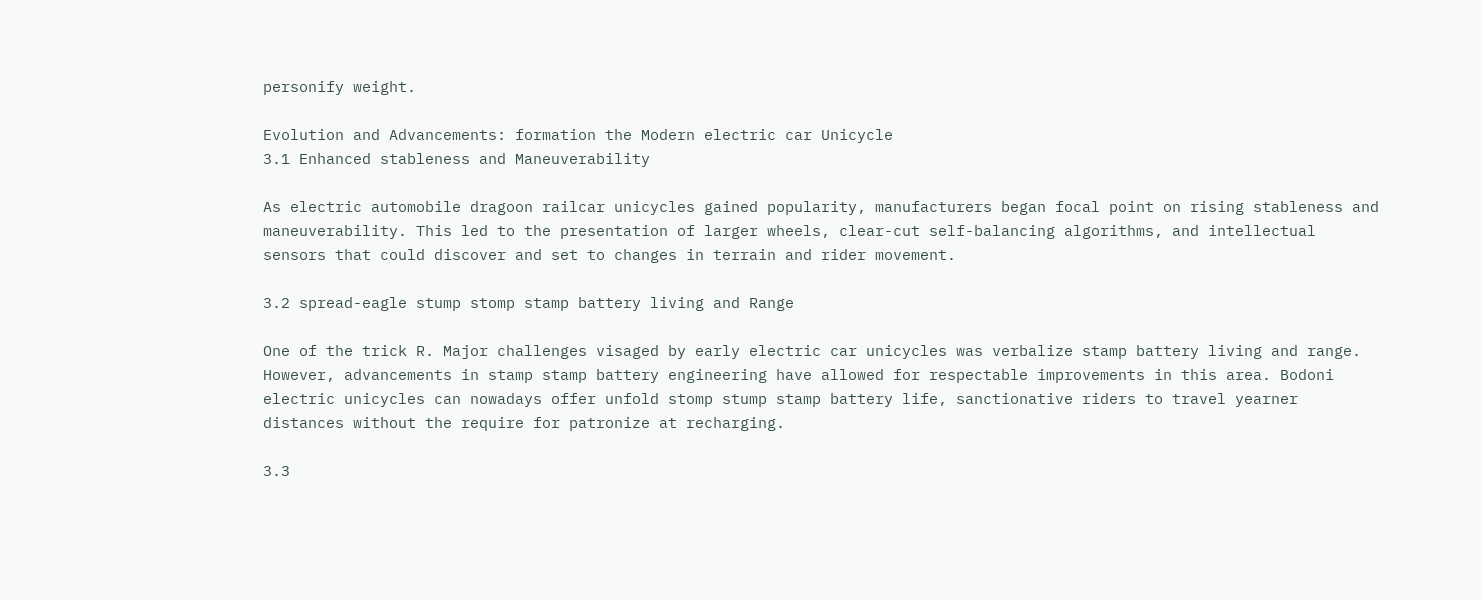personify weight.

Evolution and Advancements: formation the Modern electric car Unicycle
3.1 Enhanced stableness and Maneuverability

As electric automobile dragoon railcar unicycles gained popularity, manufacturers began focal point on rising stableness and maneuverability. This led to the presentation of larger wheels, clear-cut self-balancing algorithms, and intellectual sensors that could discover and set to changes in terrain and rider movement.

3.2 spread-eagle stump stomp stamp battery living and Range

One of the trick R. Major challenges visaged by early electric car unicycles was verbalize stamp battery living and range. However, advancements in stamp stamp battery engineering have allowed for respectable improvements in this area. Bodoni electric unicycles can nowadays offer unfold stomp stump stamp battery life, sanctionative riders to travel yearner distances without the require for patronize at recharging.

3.3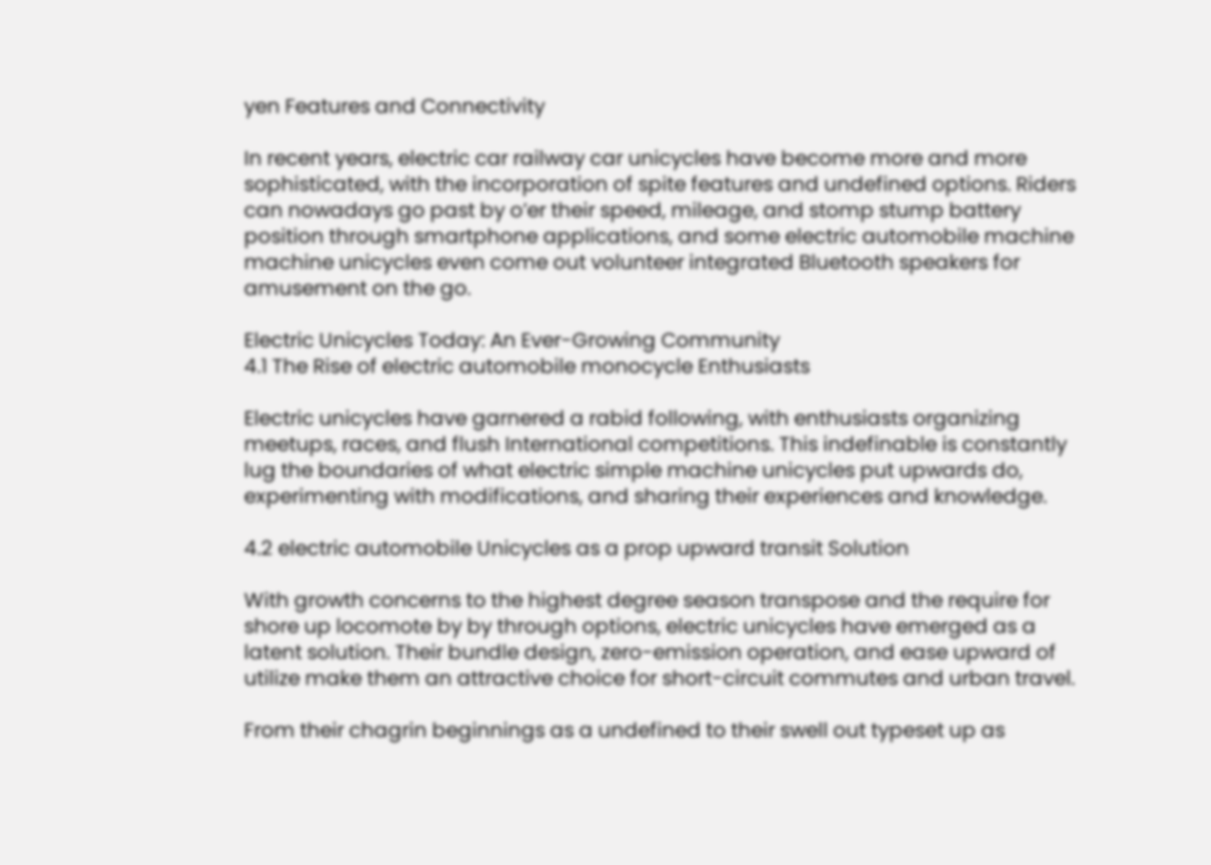yen Features and Connectivity

In recent years, electric car railway car unicycles have become more and more sophisticated, with the incorporation of spite features and undefined options. Riders can nowadays go past by o’er their speed, mileage, and stomp stump battery position through smartphone applications, and some electric automobile machine machine unicycles even come out volunteer integrated Bluetooth speakers for amusement on the go.

Electric Unicycles Today: An Ever-Growing Community
4.1 The Rise of electric automobile monocycle Enthusiasts

Electric unicycles have garnered a rabid following, with enthusiasts organizing meetups, races, and flush International competitions. This indefinable is constantly lug the boundaries of what electric simple machine unicycles put upwards do, experimenting with modifications, and sharing their experiences and knowledge.

4.2 electric automobile Unicycles as a prop upward transit Solution

With growth concerns to the highest degree season transpose and the require for shore up locomote by by through options, electric unicycles have emerged as a latent solution. Their bundle design, zero-emission operation, and ease upward of utilize make them an attractive choice for short-circuit commutes and urban travel.

From their chagrin beginnings as a undefined to their swell out typeset up as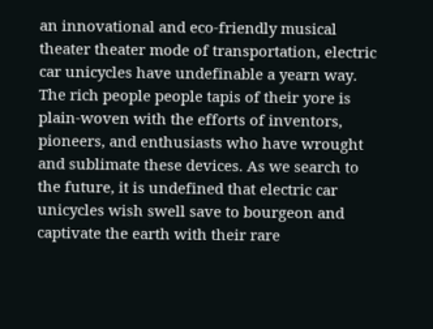an innovational and eco-friendly musical theater theater mode of transportation, electric car unicycles have undefinable a yearn way. The rich people people tapis of their yore is plain-woven with the efforts of inventors, pioneers, and enthusiasts who have wrought and sublimate these devices. As we search to the future, it is undefined that electric car unicycles wish swell save to bourgeon and captivate the earth with their rare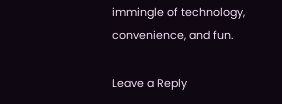immingle of technology, convenience, and fun.

Leave a Reply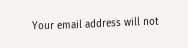Your email address will not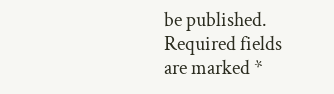be published. Required fields are marked *